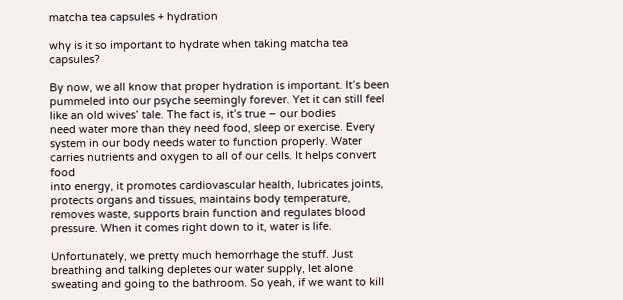matcha tea capsules + hydration

why is it so important to hydrate when taking matcha tea capsules?

By now, we all know that proper hydration is important. It’s been pummeled into our psyche seemingly forever. Yet it can still feel like an old wives’ tale. The fact is, it’s true – our bodies
need water more than they need food, sleep or exercise. Every system in our body needs water to function properly. Water carries nutrients and oxygen to all of our cells. It helps convert food
into energy, it promotes cardiovascular health, lubricates joints, protects organs and tissues, maintains body temperature, removes waste, supports brain function and regulates blood
pressure. When it comes right down to it, water is life.

Unfortunately, we pretty much hemorrhage the stuff. Just breathing and talking depletes our water supply, let alone sweating and going to the bathroom. So yeah, if we want to kill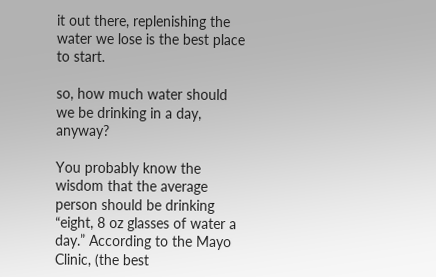it out there, replenishing the water we lose is the best place to start.

so, how much water should we be drinking in a day, anyway?

You probably know the wisdom that the average person should be drinking “eight, 8 oz glasses of water a day.” According to the Mayo Clinic, (the best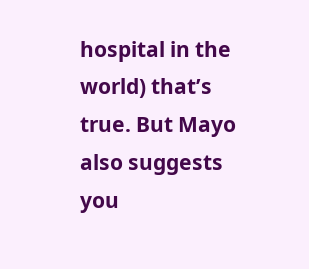hospital in the world) that’s true. But Mayo also suggests you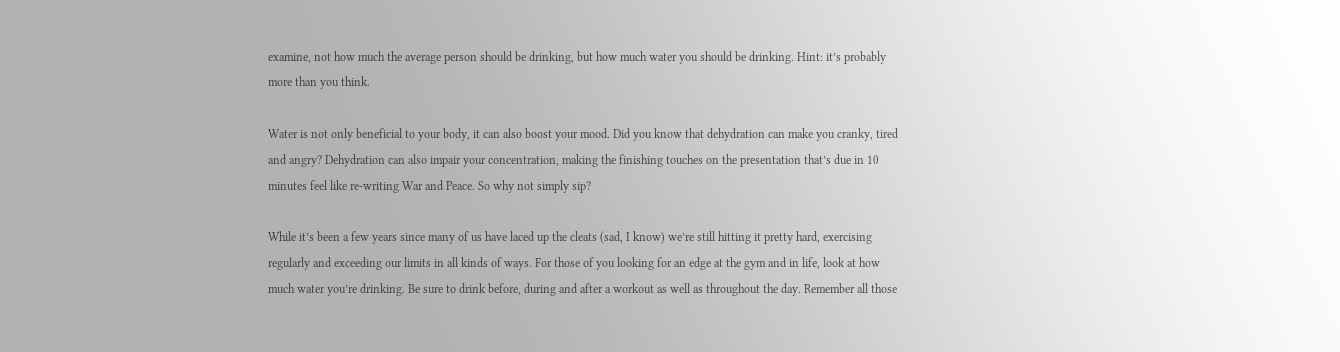examine, not how much the average person should be drinking, but how much water you should be drinking. Hint: it’s probably more than you think.

Water is not only beneficial to your body, it can also boost your mood. Did you know that dehydration can make you cranky, tired and angry? Dehydration can also impair your concentration, making the finishing touches on the presentation that’s due in 10 minutes feel like re-writing War and Peace. So why not simply sip?

While it’s been a few years since many of us have laced up the cleats (sad, I know) we’re still hitting it pretty hard, exercising regularly and exceeding our limits in all kinds of ways. For those of you looking for an edge at the gym and in life, look at how much water you’re drinking. Be sure to drink before, during and after a workout as well as throughout the day. Remember all those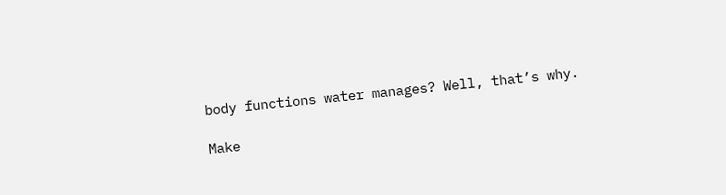body functions water manages? Well, that’s why.

Make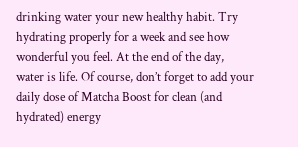drinking water your new healthy habit. Try hydrating properly for a week and see how wonderful you feel. At the end of the day, water is life. Of course, don’t forget to add your daily dose of Matcha Boost for clean (and hydrated) energy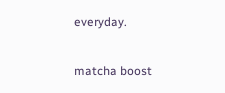everyday.

matcha boost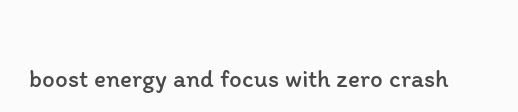boost energy and focus with zero crash